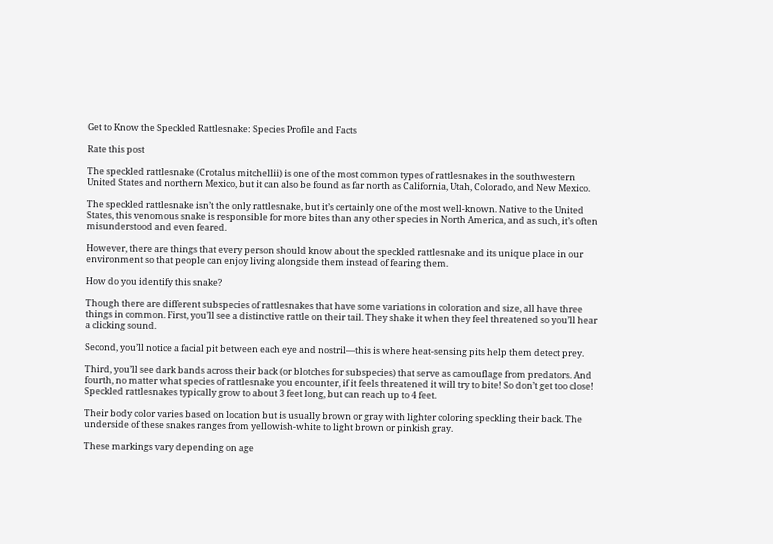Get to Know the Speckled Rattlesnake: Species Profile and Facts

Rate this post

The speckled rattlesnake (Crotalus mitchellii) is one of the most common types of rattlesnakes in the southwestern United States and northern Mexico, but it can also be found as far north as California, Utah, Colorado, and New Mexico.

The speckled rattlesnake isn’t the only rattlesnake, but it’s certainly one of the most well-known. Native to the United States, this venomous snake is responsible for more bites than any other species in North America, and as such, it’s often misunderstood and even feared.

However, there are things that every person should know about the speckled rattlesnake and its unique place in our environment so that people can enjoy living alongside them instead of fearing them.

How do you identify this snake?

Though there are different subspecies of rattlesnakes that have some variations in coloration and size, all have three things in common. First, you’ll see a distinctive rattle on their tail. They shake it when they feel threatened so you’ll hear a clicking sound.

Second, you’ll notice a facial pit between each eye and nostril—this is where heat-sensing pits help them detect prey.

Third, you’ll see dark bands across their back (or blotches for subspecies) that serve as camouflage from predators. And fourth, no matter what species of rattlesnake you encounter, if it feels threatened it will try to bite! So don’t get too close! Speckled rattlesnakes typically grow to about 3 feet long, but can reach up to 4 feet.

Their body color varies based on location but is usually brown or gray with lighter coloring speckling their back. The underside of these snakes ranges from yellowish-white to light brown or pinkish gray.

These markings vary depending on age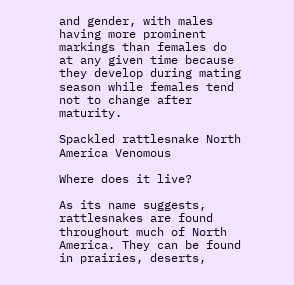and gender, with males having more prominent markings than females do at any given time because they develop during mating season while females tend not to change after maturity.

Spackled rattlesnake North America Venomous

Where does it live?

As its name suggests, rattlesnakes are found throughout much of North America. They can be found in prairies, deserts,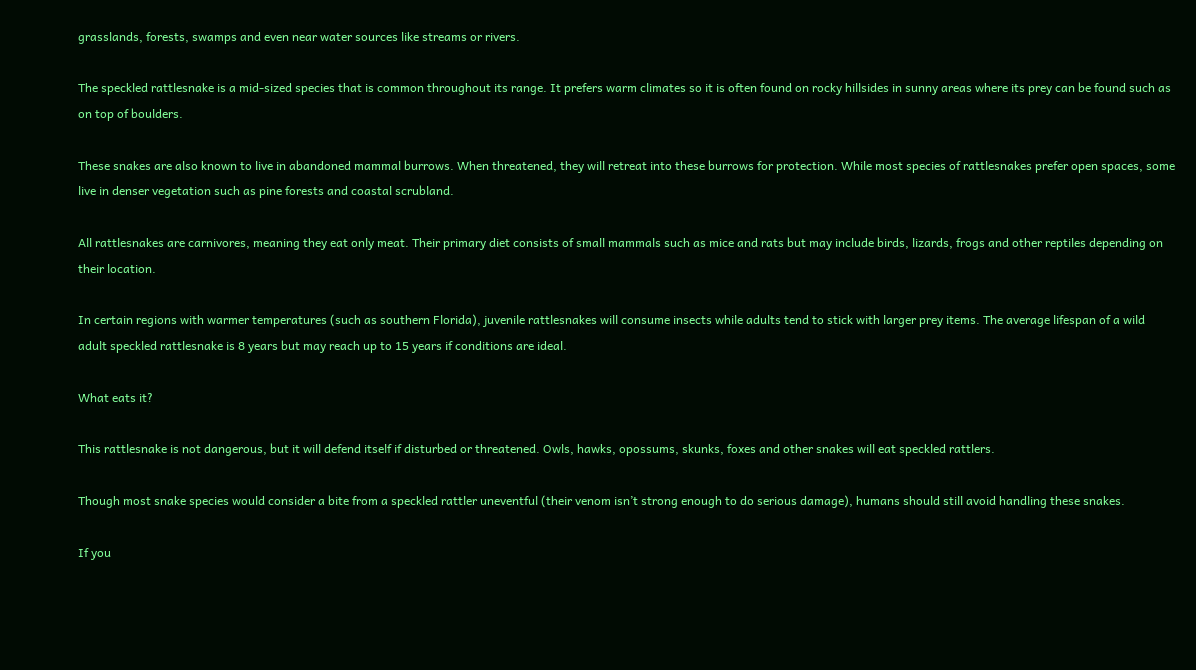grasslands, forests, swamps and even near water sources like streams or rivers.

The speckled rattlesnake is a mid-sized species that is common throughout its range. It prefers warm climates so it is often found on rocky hillsides in sunny areas where its prey can be found such as on top of boulders.

These snakes are also known to live in abandoned mammal burrows. When threatened, they will retreat into these burrows for protection. While most species of rattlesnakes prefer open spaces, some live in denser vegetation such as pine forests and coastal scrubland.

All rattlesnakes are carnivores, meaning they eat only meat. Their primary diet consists of small mammals such as mice and rats but may include birds, lizards, frogs and other reptiles depending on their location.

In certain regions with warmer temperatures (such as southern Florida), juvenile rattlesnakes will consume insects while adults tend to stick with larger prey items. The average lifespan of a wild adult speckled rattlesnake is 8 years but may reach up to 15 years if conditions are ideal.

What eats it?

This rattlesnake is not dangerous, but it will defend itself if disturbed or threatened. Owls, hawks, opossums, skunks, foxes and other snakes will eat speckled rattlers.

Though most snake species would consider a bite from a speckled rattler uneventful (their venom isn’t strong enough to do serious damage), humans should still avoid handling these snakes.

If you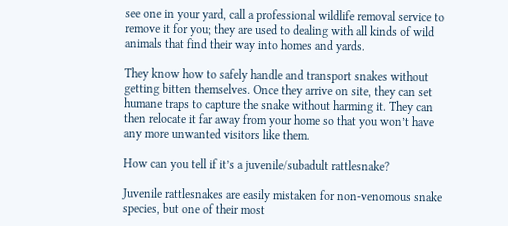see one in your yard, call a professional wildlife removal service to remove it for you; they are used to dealing with all kinds of wild animals that find their way into homes and yards.

They know how to safely handle and transport snakes without getting bitten themselves. Once they arrive on site, they can set humane traps to capture the snake without harming it. They can then relocate it far away from your home so that you won’t have any more unwanted visitors like them.

How can you tell if it’s a juvenile/subadult rattlesnake?

Juvenile rattlesnakes are easily mistaken for non-venomous snake species, but one of their most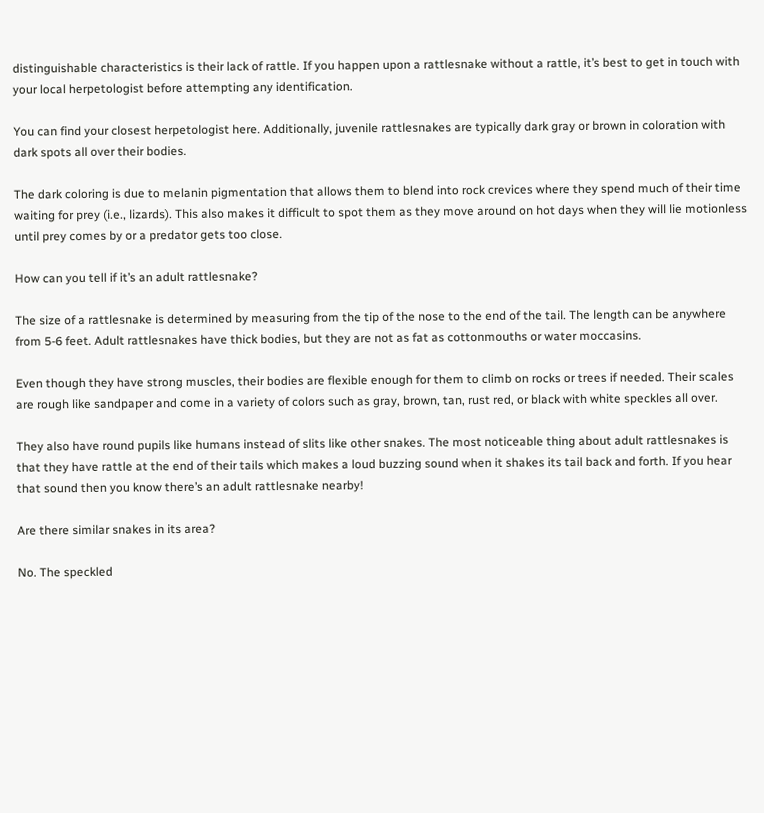distinguishable characteristics is their lack of rattle. If you happen upon a rattlesnake without a rattle, it’s best to get in touch with your local herpetologist before attempting any identification.

You can find your closest herpetologist here. Additionally, juvenile rattlesnakes are typically dark gray or brown in coloration with dark spots all over their bodies.

The dark coloring is due to melanin pigmentation that allows them to blend into rock crevices where they spend much of their time waiting for prey (i.e., lizards). This also makes it difficult to spot them as they move around on hot days when they will lie motionless until prey comes by or a predator gets too close.

How can you tell if it’s an adult rattlesnake?

The size of a rattlesnake is determined by measuring from the tip of the nose to the end of the tail. The length can be anywhere from 5-6 feet. Adult rattlesnakes have thick bodies, but they are not as fat as cottonmouths or water moccasins.

Even though they have strong muscles, their bodies are flexible enough for them to climb on rocks or trees if needed. Their scales are rough like sandpaper and come in a variety of colors such as gray, brown, tan, rust red, or black with white speckles all over.

They also have round pupils like humans instead of slits like other snakes. The most noticeable thing about adult rattlesnakes is that they have rattle at the end of their tails which makes a loud buzzing sound when it shakes its tail back and forth. If you hear that sound then you know there’s an adult rattlesnake nearby!

Are there similar snakes in its area?

No. The speckled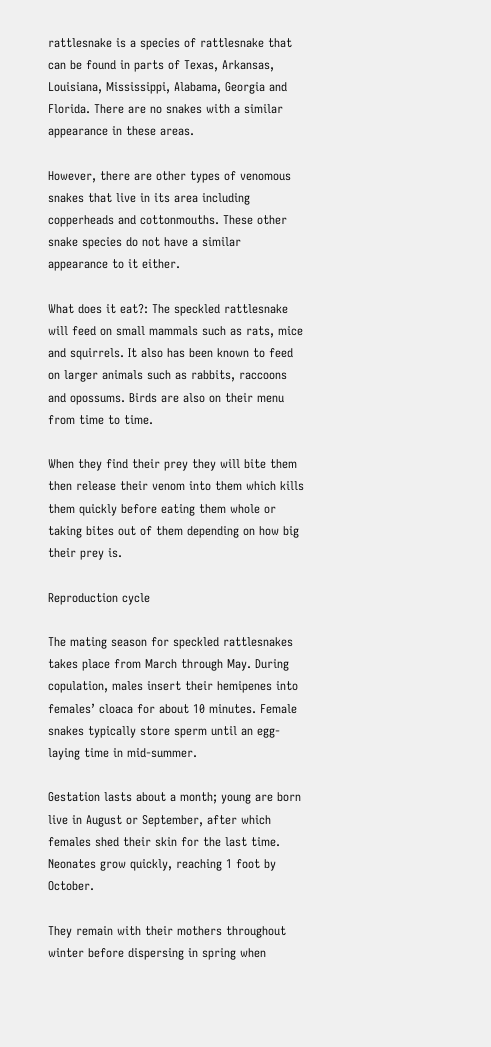rattlesnake is a species of rattlesnake that can be found in parts of Texas, Arkansas, Louisiana, Mississippi, Alabama, Georgia and Florida. There are no snakes with a similar appearance in these areas.

However, there are other types of venomous snakes that live in its area including copperheads and cottonmouths. These other snake species do not have a similar appearance to it either.

What does it eat?: The speckled rattlesnake will feed on small mammals such as rats, mice and squirrels. It also has been known to feed on larger animals such as rabbits, raccoons and opossums. Birds are also on their menu from time to time.

When they find their prey they will bite them then release their venom into them which kills them quickly before eating them whole or taking bites out of them depending on how big their prey is.

Reproduction cycle

The mating season for speckled rattlesnakes takes place from March through May. During copulation, males insert their hemipenes into females’ cloaca for about 10 minutes. Female snakes typically store sperm until an egg-laying time in mid-summer.

Gestation lasts about a month; young are born live in August or September, after which females shed their skin for the last time. Neonates grow quickly, reaching 1 foot by October.

They remain with their mothers throughout winter before dispersing in spring when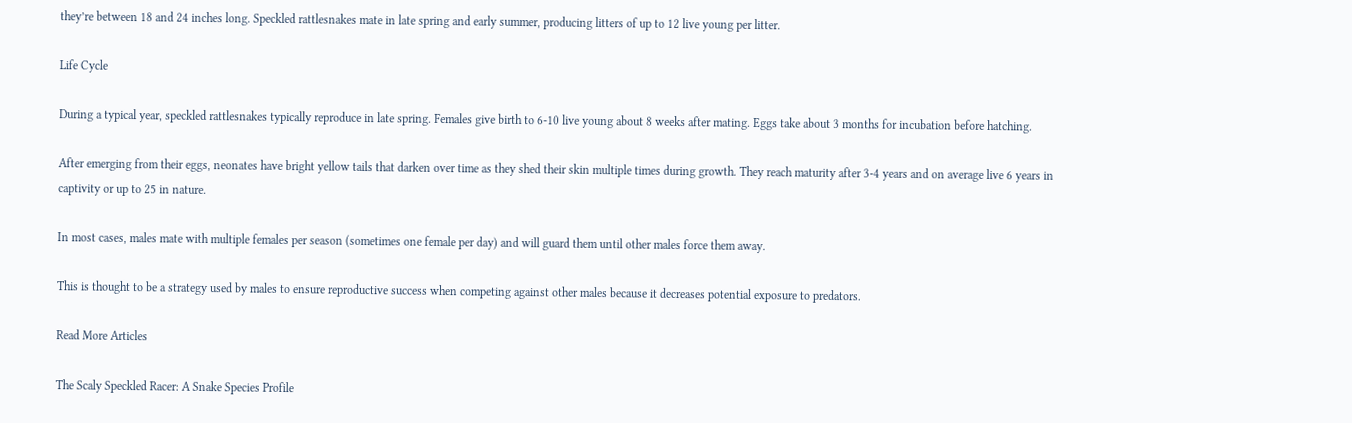they’re between 18 and 24 inches long. Speckled rattlesnakes mate in late spring and early summer, producing litters of up to 12 live young per litter.

Life Cycle

During a typical year, speckled rattlesnakes typically reproduce in late spring. Females give birth to 6-10 live young about 8 weeks after mating. Eggs take about 3 months for incubation before hatching.

After emerging from their eggs, neonates have bright yellow tails that darken over time as they shed their skin multiple times during growth. They reach maturity after 3-4 years and on average live 6 years in captivity or up to 25 in nature.

In most cases, males mate with multiple females per season (sometimes one female per day) and will guard them until other males force them away.

This is thought to be a strategy used by males to ensure reproductive success when competing against other males because it decreases potential exposure to predators.

Read More Articles

The Scaly Speckled Racer: A Snake Species Profile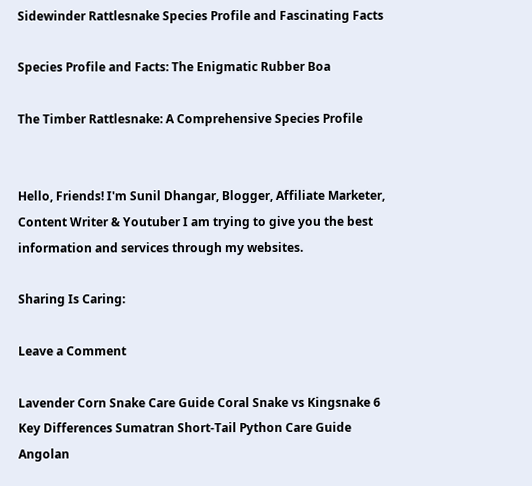Sidewinder Rattlesnake Species Profile and Fascinating Facts

Species Profile and Facts: The Enigmatic Rubber Boa

The Timber Rattlesnake: A Comprehensive Species Profile


Hello, Friends! I'm Sunil Dhangar, Blogger, Affiliate Marketer, Content Writer & Youtuber I am trying to give you the best information and services through my websites.

Sharing Is Caring:

Leave a Comment

Lavender Corn Snake Care Guide Coral Snake vs Kingsnake 6 Key Differences Sumatran Short-Tail Python Care Guide Angolan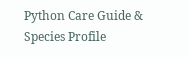Python Care Guide & Species Profile